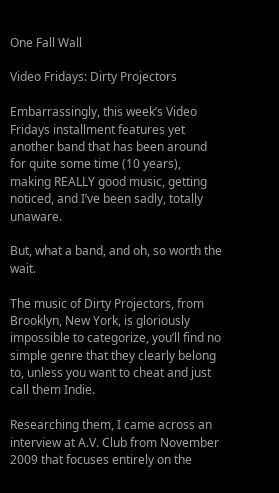One Fall Wall

Video Fridays: Dirty Projectors

Embarrassingly, this week’s Video Fridays installment features yet another band that has been around for quite some time (10 years), making REALLY good music, getting noticed, and I’ve been sadly, totally unaware.

But, what a band, and oh, so worth the wait.

The music of Dirty Projectors, from Brooklyn, New York, is gloriously impossible to categorize, you’ll find no simple genre that they clearly belong to, unless you want to cheat and just call them Indie.

Researching them, I came across an interview at A.V. Club from November 2009 that focuses entirely on the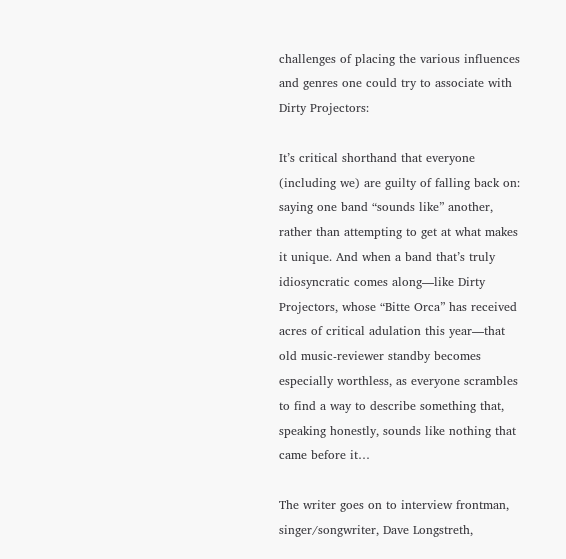challenges of placing the various influences and genres one could try to associate with Dirty Projectors:

It’s critical shorthand that everyone (including we) are guilty of falling back on: saying one band “sounds like” another, rather than attempting to get at what makes it unique. And when a band that’s truly idiosyncratic comes along—like Dirty Projectors, whose “Bitte Orca” has received acres of critical adulation this year—that old music-reviewer standby becomes especially worthless, as everyone scrambles to find a way to describe something that, speaking honestly, sounds like nothing that came before it…

The writer goes on to interview frontman, singer/songwriter, Dave Longstreth,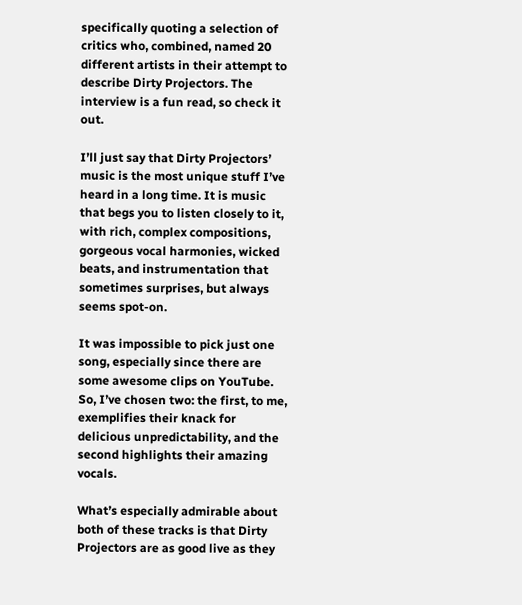specifically quoting a selection of critics who, combined, named 20 different artists in their attempt to describe Dirty Projectors. The interview is a fun read, so check it out.

I’ll just say that Dirty Projectors’ music is the most unique stuff I’ve heard in a long time. It is music that begs you to listen closely to it, with rich, complex compositions, gorgeous vocal harmonies, wicked beats, and instrumentation that sometimes surprises, but always seems spot-on.

It was impossible to pick just one song, especially since there are some awesome clips on YouTube. So, I’ve chosen two: the first, to me, exemplifies their knack for delicious unpredictability, and the second highlights their amazing vocals.

What’s especially admirable about both of these tracks is that Dirty Projectors are as good live as they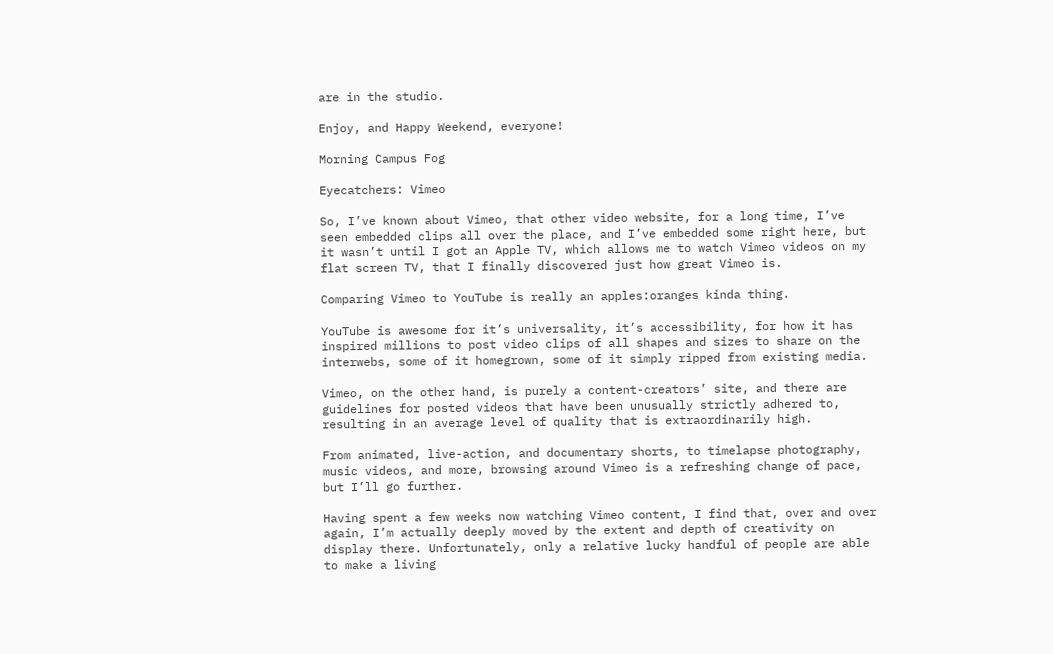are in the studio.

Enjoy, and Happy Weekend, everyone!

Morning Campus Fog

Eyecatchers: Vimeo

So, I’ve known about Vimeo, that other video website, for a long time, I’ve seen embedded clips all over the place, and I’ve embedded some right here, but it wasn’t until I got an Apple TV, which allows me to watch Vimeo videos on my flat screen TV, that I finally discovered just how great Vimeo is.

Comparing Vimeo to YouTube is really an apples:oranges kinda thing.

YouTube is awesome for it’s universality, it’s accessibility, for how it has inspired millions to post video clips of all shapes and sizes to share on the interwebs, some of it homegrown, some of it simply ripped from existing media.

Vimeo, on the other hand, is purely a content-creators’ site, and there are guidelines for posted videos that have been unusually strictly adhered to, resulting in an average level of quality that is extraordinarily high.

From animated, live-action, and documentary shorts, to timelapse photography, music videos, and more, browsing around Vimeo is a refreshing change of pace, but I’ll go further.

Having spent a few weeks now watching Vimeo content, I find that, over and over again, I’m actually deeply moved by the extent and depth of creativity on display there. Unfortunately, only a relative lucky handful of people are able to make a living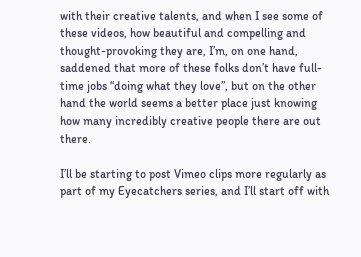with their creative talents, and when I see some of these videos, how beautiful and compelling and thought-provoking they are, I’m, on one hand, saddened that more of these folks don’t have full-time jobs “doing what they love”, but on the other hand the world seems a better place just knowing how many incredibly creative people there are out there.

I’ll be starting to post Vimeo clips more regularly as part of my Eyecatchers series, and I’ll start off with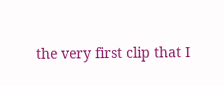the very first clip that I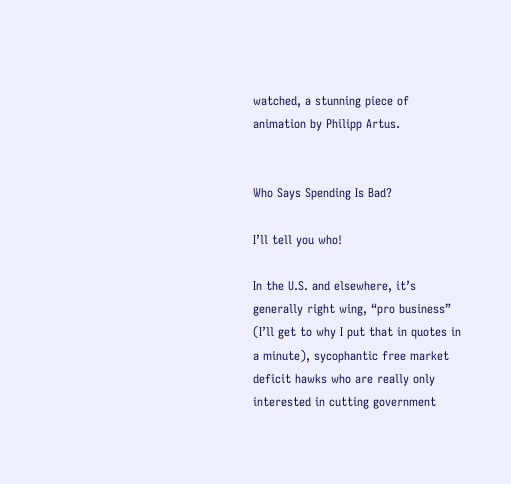watched, a stunning piece of animation by Philipp Artus.


Who Says Spending Is Bad?

I’ll tell you who!

In the U.S. and elsewhere, it’s generally right wing, “pro business” (I’ll get to why I put that in quotes in a minute), sycophantic free market deficit hawks who are really only interested in cutting government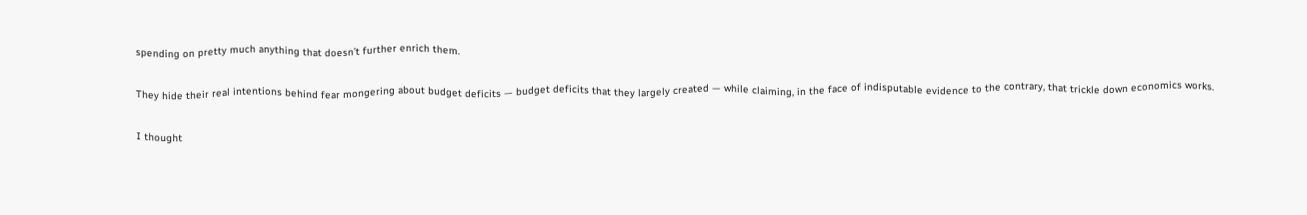spending on pretty much anything that doesn’t further enrich them.

They hide their real intentions behind fear mongering about budget deficits — budget deficits that they largely created — while claiming, in the face of indisputable evidence to the contrary, that trickle down economics works.

I thought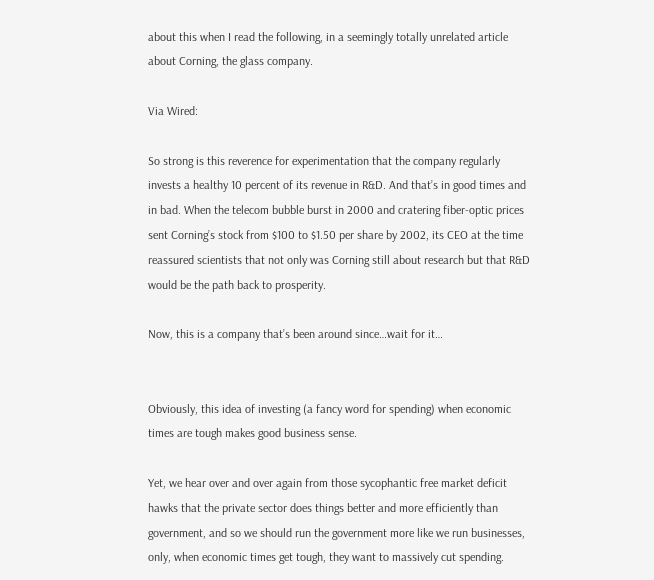about this when I read the following, in a seemingly totally unrelated article about Corning, the glass company.

Via Wired:

So strong is this reverence for experimentation that the company regularly invests a healthy 10 percent of its revenue in R&D. And that’s in good times and in bad. When the telecom bubble burst in 2000 and cratering fiber-optic prices sent Corning’s stock from $100 to $1.50 per share by 2002, its CEO at the time reassured scientists that not only was Corning still about research but that R&D would be the path back to prosperity.

Now, this is a company that’s been around since…wait for it…


Obviously, this idea of investing (a fancy word for spending) when economic times are tough makes good business sense.

Yet, we hear over and over again from those sycophantic free market deficit hawks that the private sector does things better and more efficiently than government, and so we should run the government more like we run businesses, only, when economic times get tough, they want to massively cut spending.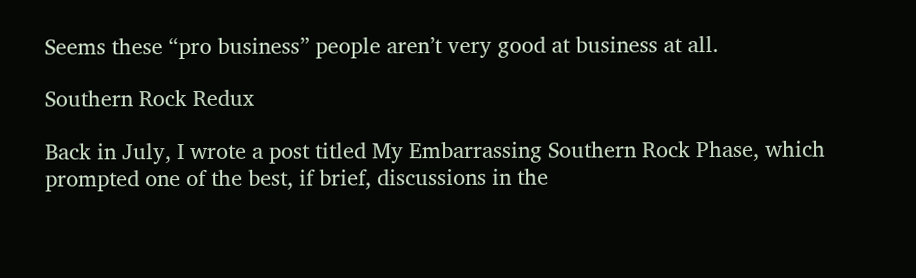Seems these “pro business” people aren’t very good at business at all.

Southern Rock Redux

Back in July, I wrote a post titled My Embarrassing Southern Rock Phase, which prompted one of the best, if brief, discussions in the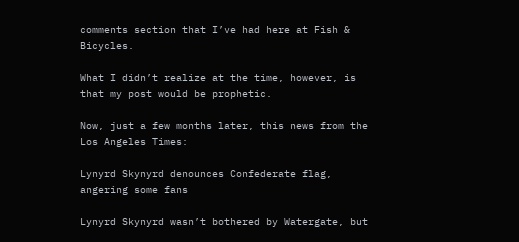comments section that I’ve had here at Fish & Bicycles.

What I didn’t realize at the time, however, is that my post would be prophetic.

Now, just a few months later, this news from the Los Angeles Times:

Lynyrd Skynyrd denounces Confederate flag, angering some fans

Lynyrd Skynyrd wasn’t bothered by Watergate, but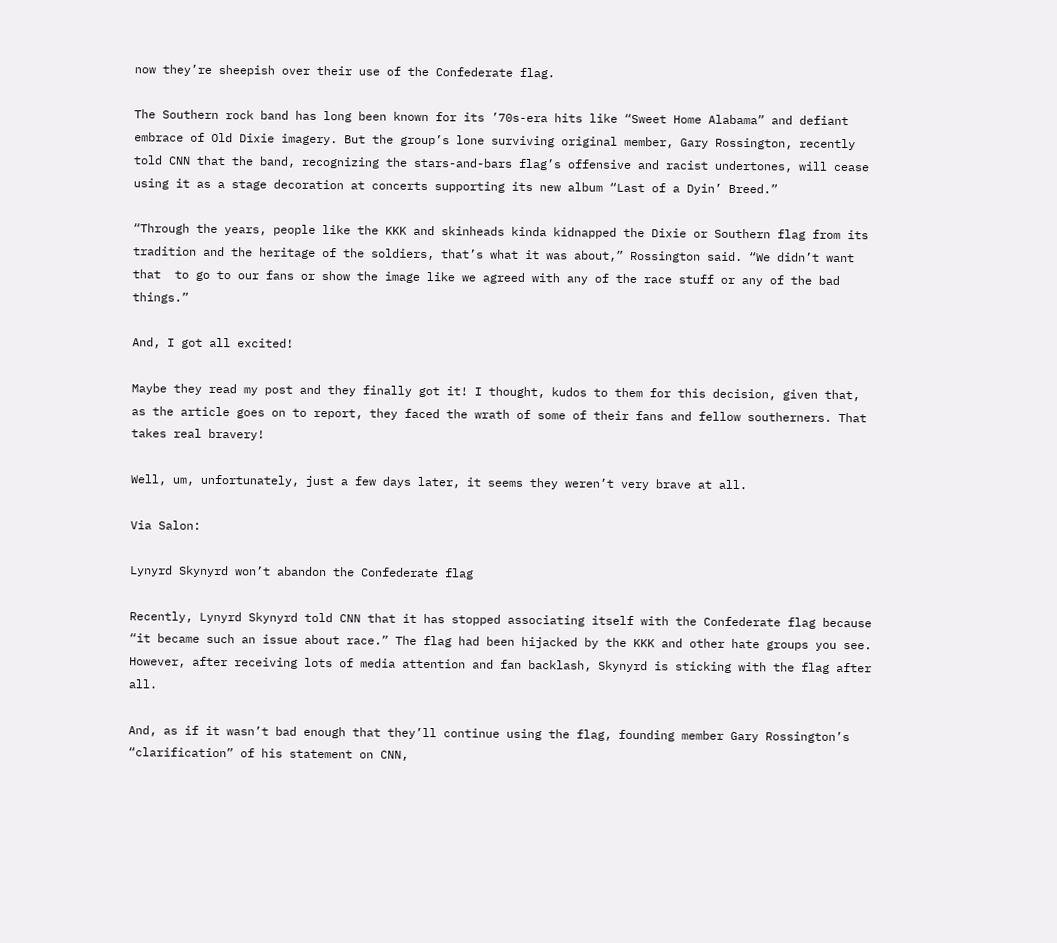now they’re sheepish over their use of the Confederate flag.

The Southern rock band has long been known for its ’70s-era hits like “Sweet Home Alabama” and defiant embrace of Old Dixie imagery. But the group’s lone surviving original member, Gary Rossington, recently told CNN that the band, recognizing the stars-and-bars flag’s offensive and racist undertones, will cease using it as a stage decoration at concerts supporting its new album “Last of a Dyin’ Breed.”

“Through the years, people like the KKK and skinheads kinda kidnapped the Dixie or Southern flag from its tradition and the heritage of the soldiers, that’s what it was about,” Rossington said. “We didn’t want that  to go to our fans or show the image like we agreed with any of the race stuff or any of the bad things.”

And, I got all excited!

Maybe they read my post and they finally got it! I thought, kudos to them for this decision, given that, as the article goes on to report, they faced the wrath of some of their fans and fellow southerners. That takes real bravery!

Well, um, unfortunately, just a few days later, it seems they weren’t very brave at all.

Via Salon:

Lynyrd Skynyrd won’t abandon the Confederate flag

Recently, Lynyrd Skynyrd told CNN that it has stopped associating itself with the Confederate flag because “it became such an issue about race.” The flag had been hijacked by the KKK and other hate groups you see. However, after receiving lots of media attention and fan backlash, Skynyrd is sticking with the flag after all.

And, as if it wasn’t bad enough that they’ll continue using the flag, founding member Gary Rossington’s “clarification” of his statement on CNN,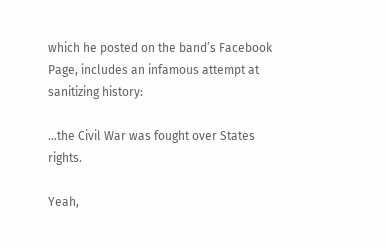which he posted on the band’s Facebook Page, includes an infamous attempt at sanitizing history:

…the Civil War was fought over States rights.

Yeah,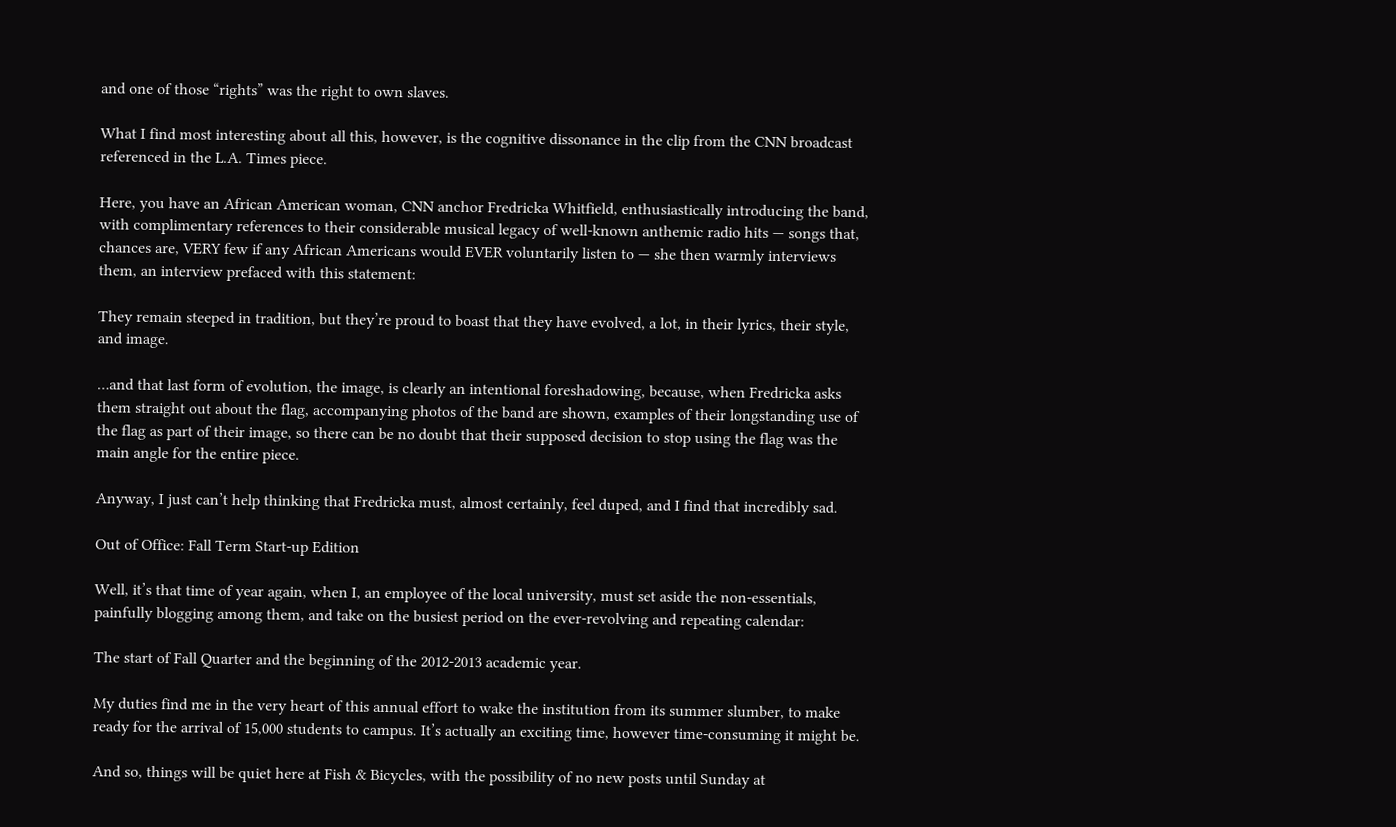and one of those “rights” was the right to own slaves.

What I find most interesting about all this, however, is the cognitive dissonance in the clip from the CNN broadcast referenced in the L.A. Times piece.

Here, you have an African American woman, CNN anchor Fredricka Whitfield, enthusiastically introducing the band, with complimentary references to their considerable musical legacy of well-known anthemic radio hits — songs that, chances are, VERY few if any African Americans would EVER voluntarily listen to — she then warmly interviews them, an interview prefaced with this statement:

They remain steeped in tradition, but they’re proud to boast that they have evolved, a lot, in their lyrics, their style, and image.

…and that last form of evolution, the image, is clearly an intentional foreshadowing, because, when Fredricka asks them straight out about the flag, accompanying photos of the band are shown, examples of their longstanding use of the flag as part of their image, so there can be no doubt that their supposed decision to stop using the flag was the main angle for the entire piece.

Anyway, I just can’t help thinking that Fredricka must, almost certainly, feel duped, and I find that incredibly sad.

Out of Office: Fall Term Start-up Edition

Well, it’s that time of year again, when I, an employee of the local university, must set aside the non-essentials, painfully blogging among them, and take on the busiest period on the ever-revolving and repeating calendar:

The start of Fall Quarter and the beginning of the 2012-2013 academic year.

My duties find me in the very heart of this annual effort to wake the institution from its summer slumber, to make ready for the arrival of 15,000 students to campus. It’s actually an exciting time, however time-consuming it might be.

And so, things will be quiet here at Fish & Bicycles, with the possibility of no new posts until Sunday at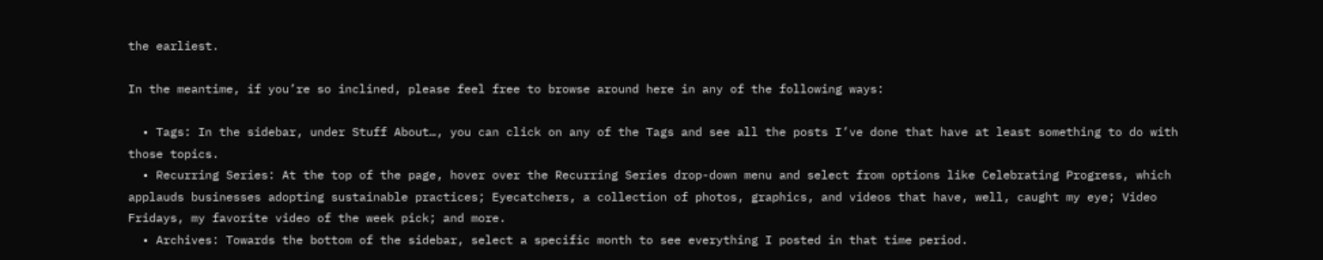the earliest.

In the meantime, if you’re so inclined, please feel free to browse around here in any of the following ways:

  • Tags: In the sidebar, under Stuff About…, you can click on any of the Tags and see all the posts I’ve done that have at least something to do with those topics.
  • Recurring Series: At the top of the page, hover over the Recurring Series drop-down menu and select from options like Celebrating Progress, which applauds businesses adopting sustainable practices; Eyecatchers, a collection of photos, graphics, and videos that have, well, caught my eye; Video Fridays, my favorite video of the week pick; and more.
  • Archives: Towards the bottom of the sidebar, select a specific month to see everything I posted in that time period.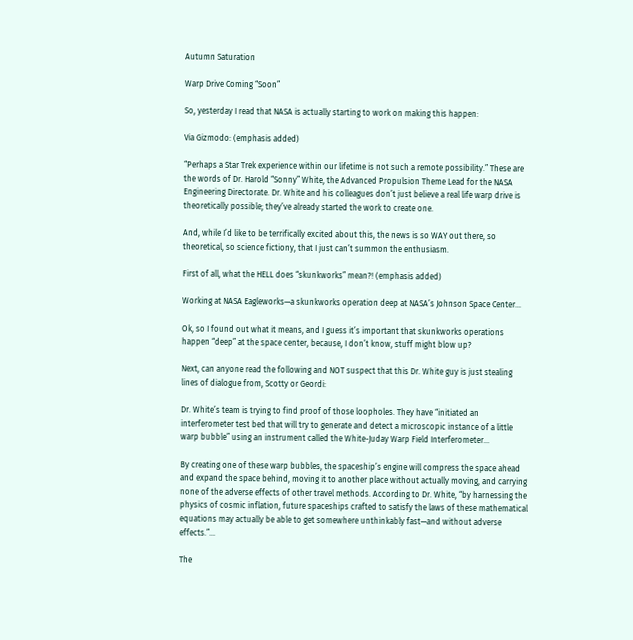Autumn Saturation

Warp Drive Coming “Soon”

So, yesterday I read that NASA is actually starting to work on making this happen:

Via Gizmodo: (emphasis added)

“Perhaps a Star Trek experience within our lifetime is not such a remote possibility.” These are the words of Dr. Harold “Sonny” White, the Advanced Propulsion Theme Lead for the NASA Engineering Directorate. Dr. White and his colleagues don’t just believe a real life warp drive is theoretically possible; they’ve already started the work to create one.

And, while I’d like to be terrifically excited about this, the news is so WAY out there, so theoretical, so science fictiony, that I just can’t summon the enthusiasm.

First of all, what the HELL does “skunkworks” mean?! (emphasis added)

Working at NASA Eagleworks—a skunkworks operation deep at NASA’s Johnson Space Center…

Ok, so I found out what it means, and I guess it’s important that skunkworks operations happen “deep” at the space center, because, I don’t know, stuff might blow up?

Next, can anyone read the following and NOT suspect that this Dr. White guy is just stealing lines of dialogue from, Scotty or Geordi:

Dr. White’s team is trying to find proof of those loopholes. They have “initiated an interferometer test bed that will try to generate and detect a microscopic instance of a little warp bubble” using an instrument called the White-Juday Warp Field Interferometer…

By creating one of these warp bubbles, the spaceship’s engine will compress the space ahead and expand the space behind, moving it to another place without actually moving, and carrying none of the adverse effects of other travel methods. According to Dr. White, “by harnessing the physics of cosmic inflation, future spaceships crafted to satisfy the laws of these mathematical equations may actually be able to get somewhere unthinkably fast—and without adverse effects.”…

The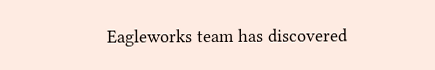Eagleworks team has discovered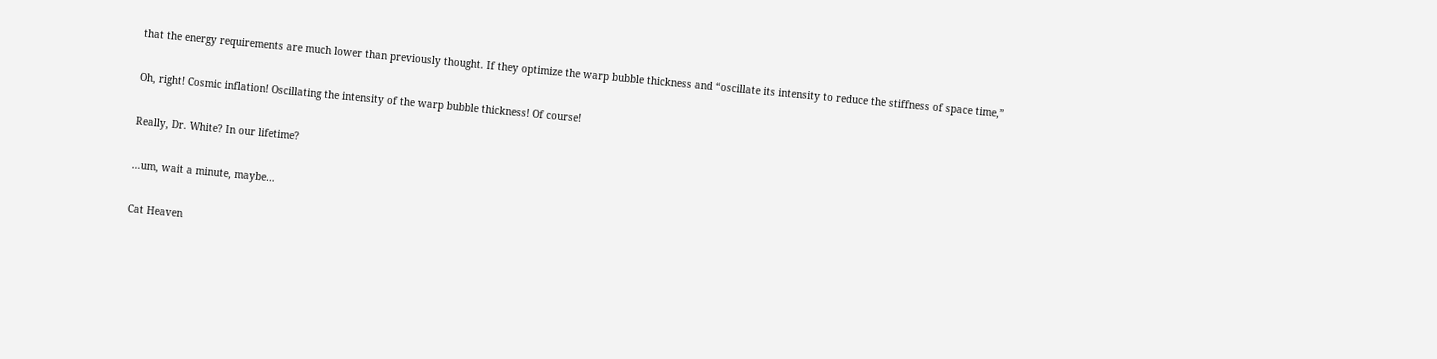that the energy requirements are much lower than previously thought. If they optimize the warp bubble thickness and “oscillate its intensity to reduce the stiffness of space time,”

Oh, right! Cosmic inflation! Oscillating the intensity of the warp bubble thickness! Of course!

Really, Dr. White? In our lifetime?

…um, wait a minute, maybe…

Cat Heaven